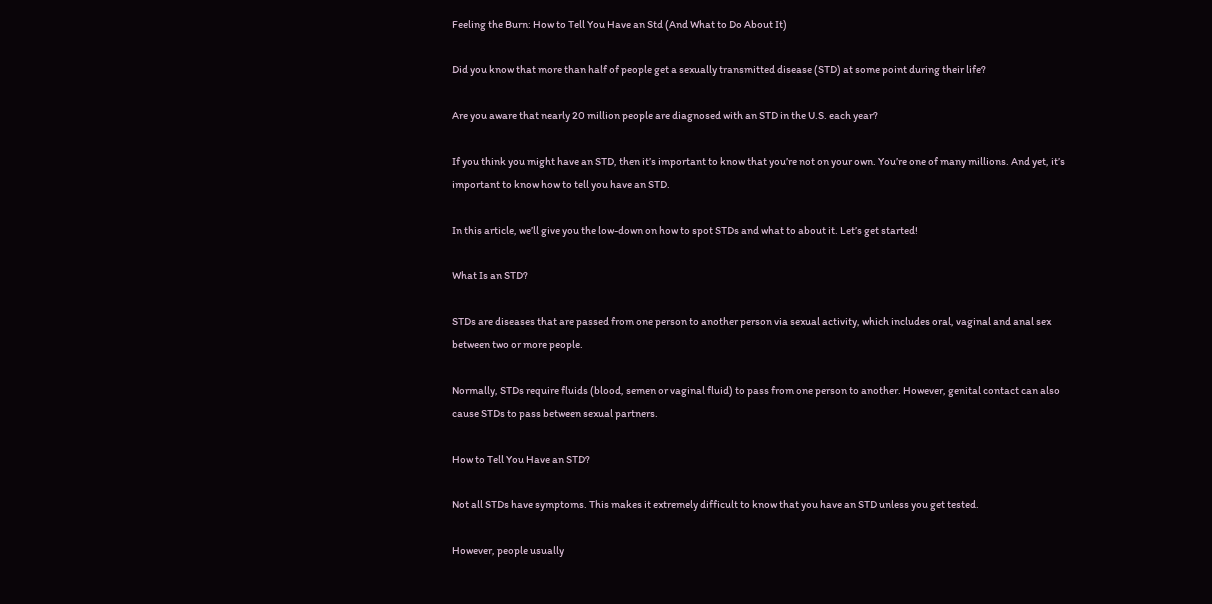Feeling the Burn: How to Tell You Have an Std (And What to Do About It)

Did you know that more than half of people get a sexually transmitted disease (STD) at some point during their life?

Are you aware that nearly 20 million people are diagnosed with an STD in the U.S. each year?

If you think you might have an STD, then it’s important to know that you’re not on your own. You’re one of many millions. And yet, it’s important to know how to tell you have an STD.

In this article, we’ll give you the low-down on how to spot STDs and what to about it. Let’s get started!

What Is an STD?

STDs are diseases that are passed from one person to another person via sexual activity, which includes oral, vaginal and anal sex between two or more people.

Normally, STDs require fluids (blood, semen or vaginal fluid) to pass from one person to another. However, genital contact can also cause STDs to pass between sexual partners.

How to Tell You Have an STD?

Not all STDs have symptoms. This makes it extremely difficult to know that you have an STD unless you get tested.

However, people usually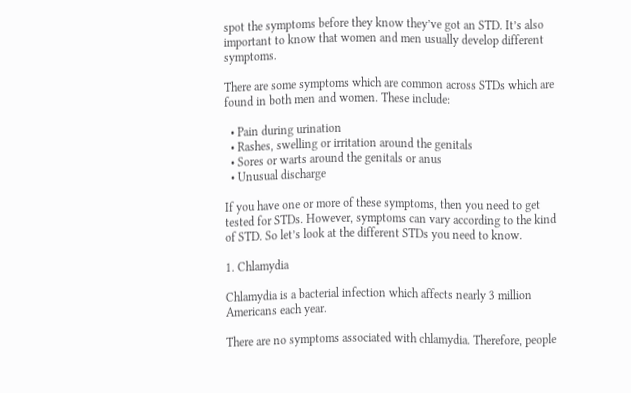spot the symptoms before they know they’ve got an STD. It’s also important to know that women and men usually develop different symptoms.

There are some symptoms which are common across STDs which are found in both men and women. These include:

  • Pain during urination
  • Rashes, swelling or irritation around the genitals
  • Sores or warts around the genitals or anus
  • Unusual discharge

If you have one or more of these symptoms, then you need to get tested for STDs. However, symptoms can vary according to the kind of STD. So let’s look at the different STDs you need to know.

1. Chlamydia

Chlamydia is a bacterial infection which affects nearly 3 million Americans each year.

There are no symptoms associated with chlamydia. Therefore, people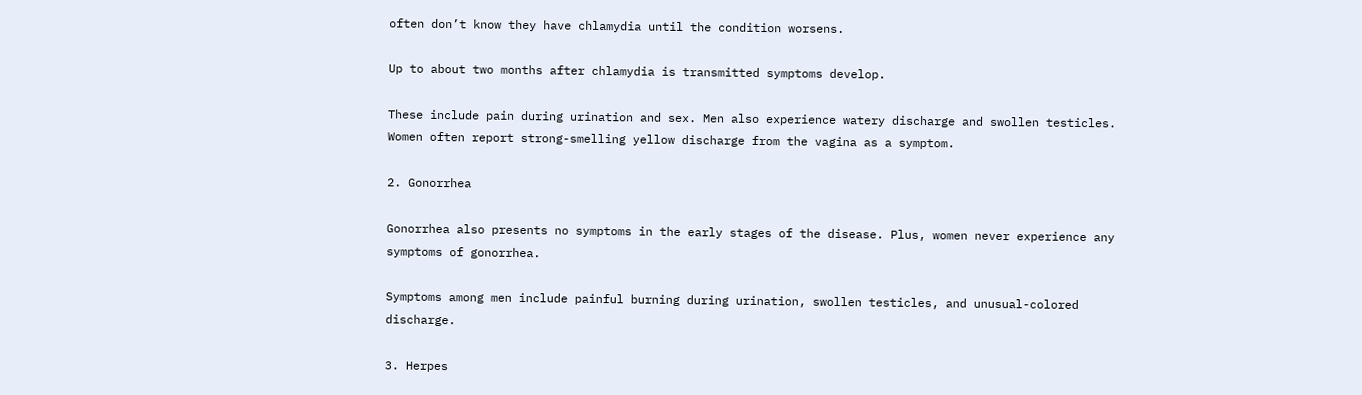often don’t know they have chlamydia until the condition worsens.

Up to about two months after chlamydia is transmitted symptoms develop.

These include pain during urination and sex. Men also experience watery discharge and swollen testicles. Women often report strong-smelling yellow discharge from the vagina as a symptom.

2. Gonorrhea

Gonorrhea also presents no symptoms in the early stages of the disease. Plus, women never experience any symptoms of gonorrhea.

Symptoms among men include painful burning during urination, swollen testicles, and unusual-colored discharge.

3. Herpes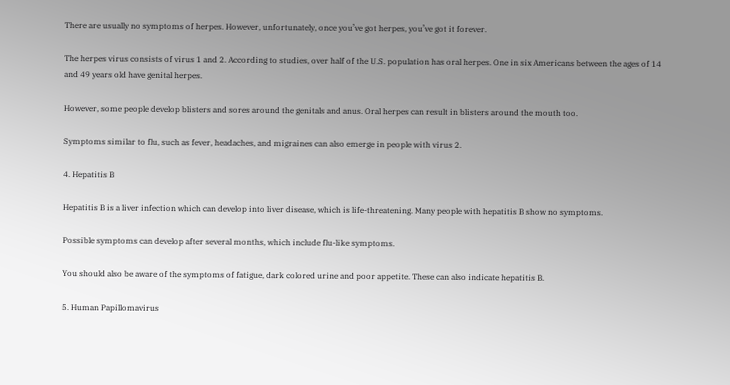There are usually no symptoms of herpes. However, unfortunately, once you’ve got herpes, you’ve got it forever.

The herpes virus consists of virus 1 and 2. According to studies, over half of the U.S. population has oral herpes. One in six Americans between the ages of 14 and 49 years old have genital herpes.

However, some people develop blisters and sores around the genitals and anus. Oral herpes can result in blisters around the mouth too.

Symptoms similar to flu, such as fever, headaches, and migraines can also emerge in people with virus 2.

4. Hepatitis B

Hepatitis B is a liver infection which can develop into liver disease, which is life-threatening. Many people with hepatitis B show no symptoms.

Possible symptoms can develop after several months, which include flu-like symptoms.

You should also be aware of the symptoms of fatigue, dark colored urine and poor appetite. These can also indicate hepatitis B.

5. Human Papillomavirus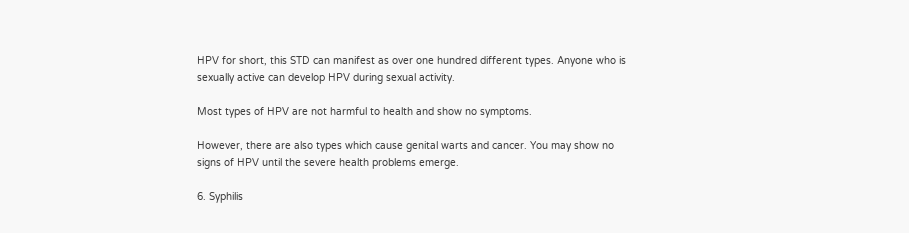HPV for short, this STD can manifest as over one hundred different types. Anyone who is sexually active can develop HPV during sexual activity.

Most types of HPV are not harmful to health and show no symptoms.

However, there are also types which cause genital warts and cancer. You may show no signs of HPV until the severe health problems emerge.

6. Syphilis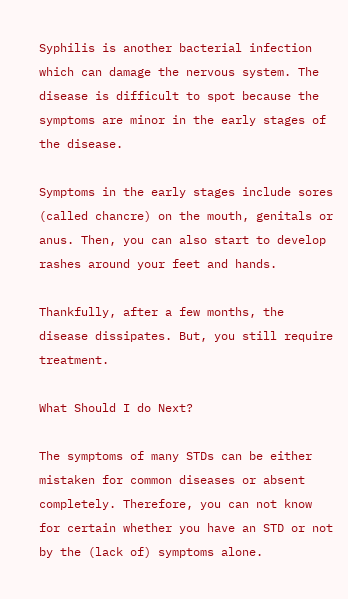Syphilis is another bacterial infection which can damage the nervous system. The disease is difficult to spot because the symptoms are minor in the early stages of the disease.

Symptoms in the early stages include sores (called chancre) on the mouth, genitals or anus. Then, you can also start to develop rashes around your feet and hands.

Thankfully, after a few months, the disease dissipates. But, you still require treatment.

What Should I do Next?

The symptoms of many STDs can be either mistaken for common diseases or absent completely. Therefore, you can not know for certain whether you have an STD or not by the (lack of) symptoms alone.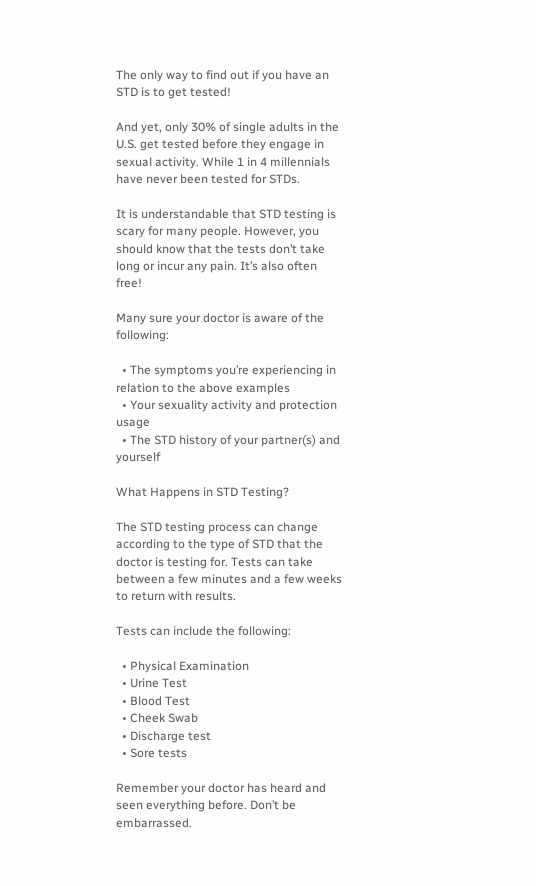The only way to find out if you have an STD is to get tested!

And yet, only 30% of single adults in the U.S. get tested before they engage in sexual activity. While 1 in 4 millennials have never been tested for STDs.

It is understandable that STD testing is scary for many people. However, you should know that the tests don’t take long or incur any pain. It’s also often free!

Many sure your doctor is aware of the following:

  • The symptoms you’re experiencing in relation to the above examples
  • Your sexuality activity and protection usage
  • The STD history of your partner(s) and yourself

What Happens in STD Testing?

The STD testing process can change according to the type of STD that the doctor is testing for. Tests can take between a few minutes and a few weeks to return with results.

Tests can include the following:

  • Physical Examination
  • Urine Test
  • Blood Test
  • Cheek Swab
  • Discharge test
  • Sore tests

Remember your doctor has heard and seen everything before. Don’t be embarrassed.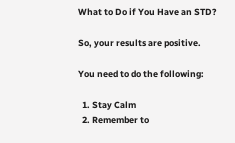What to Do if You Have an STD?

So, your results are positive.

You need to do the following:

  1. Stay Calm
  2. Remember to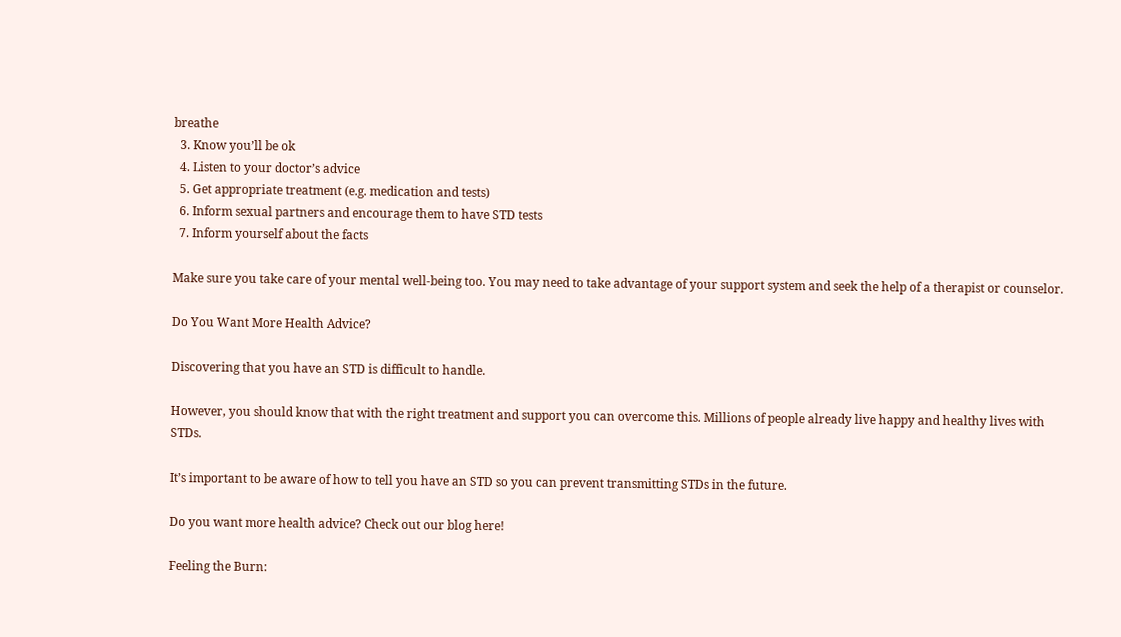breathe
  3. Know you’ll be ok
  4. Listen to your doctor’s advice
  5. Get appropriate treatment (e.g. medication and tests)
  6. Inform sexual partners and encourage them to have STD tests
  7. Inform yourself about the facts

Make sure you take care of your mental well-being too. You may need to take advantage of your support system and seek the help of a therapist or counselor.

Do You Want More Health Advice?

Discovering that you have an STD is difficult to handle.

However, you should know that with the right treatment and support you can overcome this. Millions of people already live happy and healthy lives with STDs.

It’s important to be aware of how to tell you have an STD so you can prevent transmitting STDs in the future.

Do you want more health advice? Check out our blog here!

Feeling the Burn: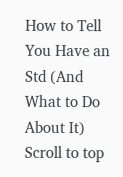How to Tell You Have an Std (And What to Do About It)
Scroll to top